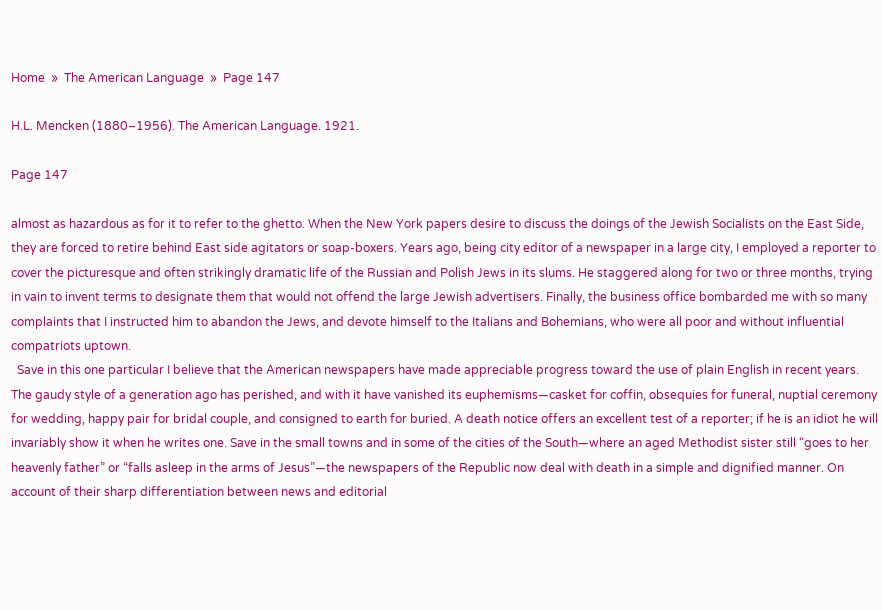Home  »  The American Language  »  Page 147

H.L. Mencken (1880–1956). The American Language. 1921.

Page 147

almost as hazardous as for it to refer to the ghetto. When the New York papers desire to discuss the doings of the Jewish Socialists on the East Side, they are forced to retire behind East side agitators or soap-boxers. Years ago, being city editor of a newspaper in a large city, I employed a reporter to cover the picturesque and often strikingly dramatic life of the Russian and Polish Jews in its slums. He staggered along for two or three months, trying in vain to invent terms to designate them that would not offend the large Jewish advertisers. Finally, the business office bombarded me with so many complaints that I instructed him to abandon the Jews, and devote himself to the Italians and Bohemians, who were all poor and without influential compatriots uptown.
  Save in this one particular I believe that the American newspapers have made appreciable progress toward the use of plain English in recent years. The gaudy style of a generation ago has perished, and with it have vanished its euphemisms—casket for coffin, obsequies for funeral, nuptial ceremony for wedding, happy pair for bridal couple, and consigned to earth for buried. A death notice offers an excellent test of a reporter; if he is an idiot he will invariably show it when he writes one. Save in the small towns and in some of the cities of the South—where an aged Methodist sister still “goes to her heavenly father” or “falls asleep in the arms of Jesus”—the newspapers of the Republic now deal with death in a simple and dignified manner. On account of their sharp differentiation between news and editorial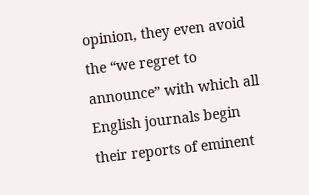opinion, they even avoid the “we regret to announce” with which all English journals begin their reports of eminent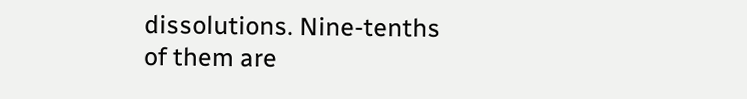dissolutions. Nine-tenths of them are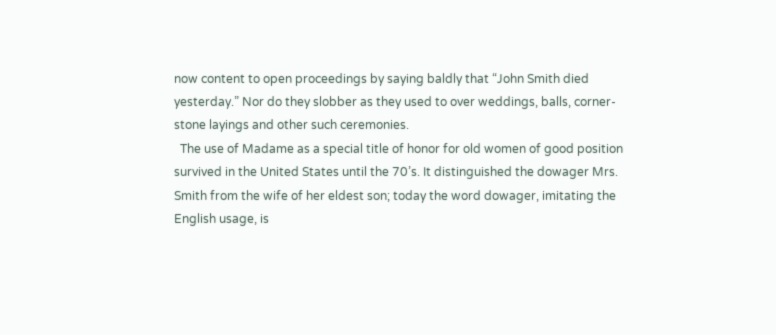now content to open proceedings by saying baldly that “John Smith died yesterday.” Nor do they slobber as they used to over weddings, balls, corner-stone layings and other such ceremonies.
  The use of Madame as a special title of honor for old women of good position survived in the United States until the 70’s. It distinguished the dowager Mrs. Smith from the wife of her eldest son; today the word dowager, imitating the English usage, is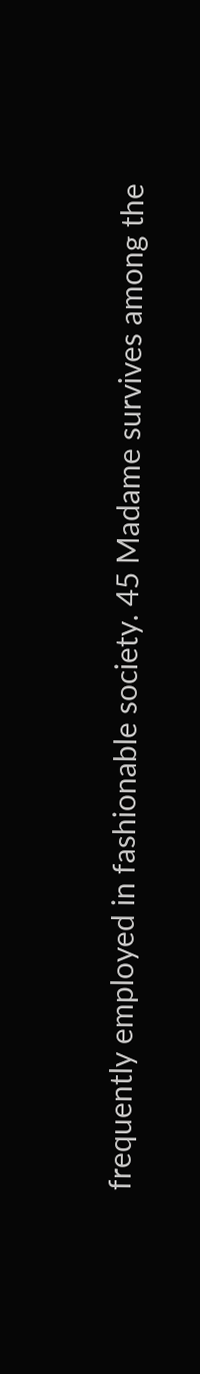frequently employed in fashionable society. 45 Madame survives among the